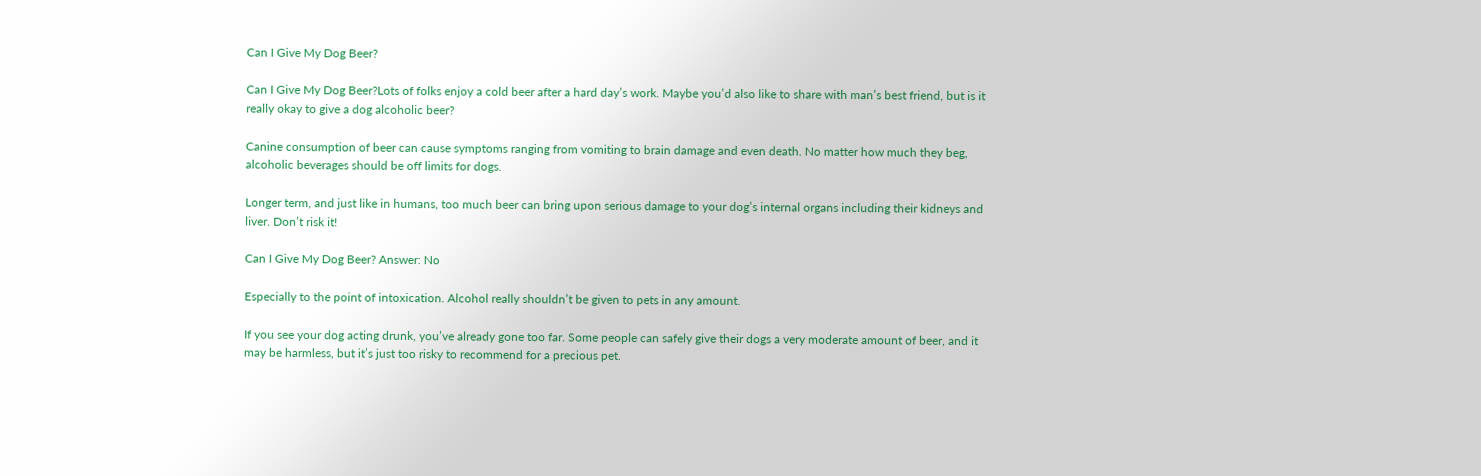Can I Give My Dog Beer?

Can I Give My Dog Beer?Lots of folks enjoy a cold beer after a hard day’s work. Maybe you’d also like to share with man’s best friend, but is it really okay to give a dog alcoholic beer?

Canine consumption of beer can cause symptoms ranging from vomiting to brain damage and even death. No matter how much they beg, alcoholic beverages should be off limits for dogs.

Longer term, and just like in humans, too much beer can bring upon serious damage to your dog’s internal organs including their kidneys and liver. Don’t risk it!

Can I Give My Dog Beer? Answer: No

Especially to the point of intoxication. Alcohol really shouldn’t be given to pets in any amount.

If you see your dog acting drunk, you’ve already gone too far. Some people can safely give their dogs a very moderate amount of beer, and it may be harmless, but it’s just too risky to recommend for a precious pet.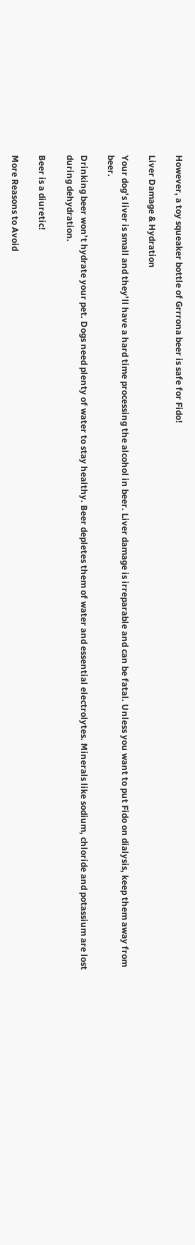However, a toy squeaker bottle of Grrrona beer is safe for Fido!

Liver Damage & Hydration

Your dog’s liver is small and they’ll have a hard time processing the alcohol in beer. Liver damage is irreparable and can be fatal. Unless you want to put Fido on dialysis, keep them away from beer.

Drinking beer won’t hydrate your pet. Dogs need plenty of water to stay healthy. Beer depletes them of water and essential electrolytes. Minerals like sodium, chloride and potassium are lost during dehydration.

Beer is a diuretic!

More Reasons to Avoid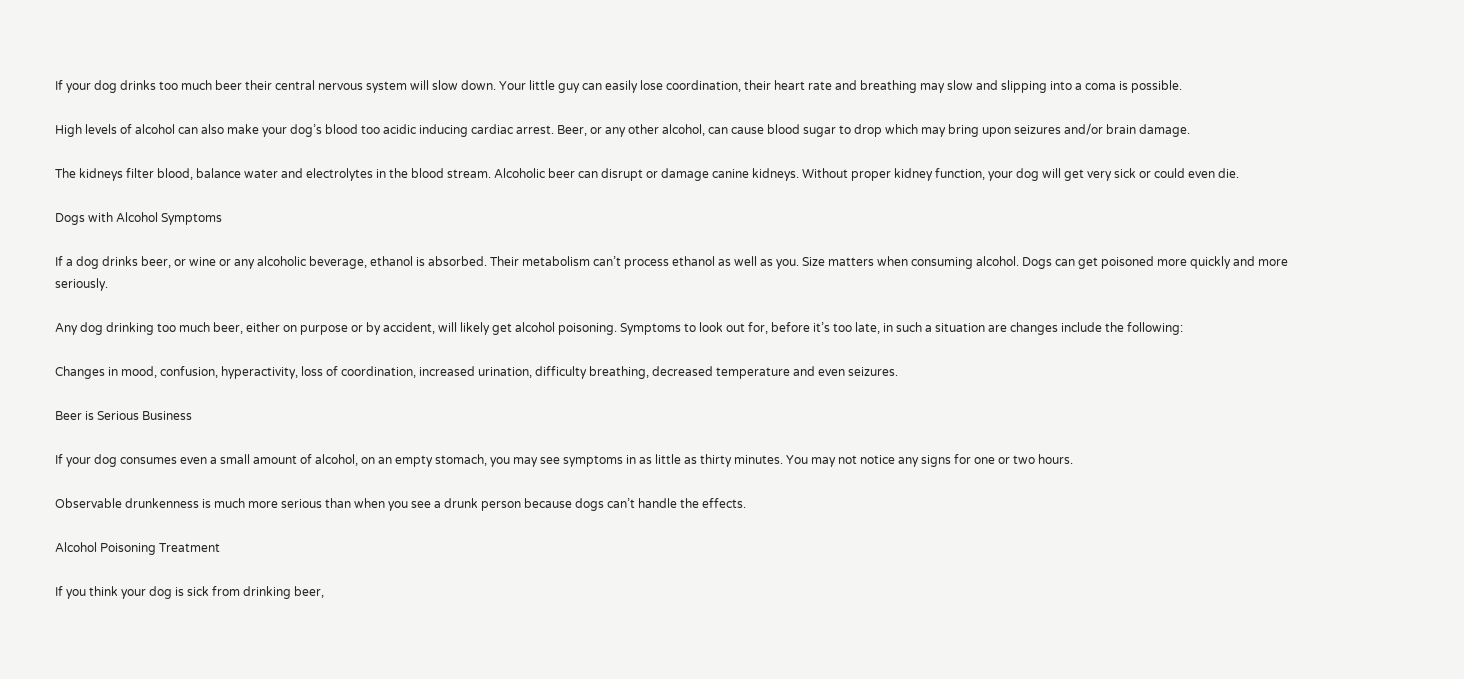If your dog drinks too much beer their central nervous system will slow down. Your little guy can easily lose coordination, their heart rate and breathing may slow and slipping into a coma is possible.

High levels of alcohol can also make your dog’s blood too acidic inducing cardiac arrest. Beer, or any other alcohol, can cause blood sugar to drop which may bring upon seizures and/or brain damage.

The kidneys filter blood, balance water and electrolytes in the blood stream. Alcoholic beer can disrupt or damage canine kidneys. Without proper kidney function, your dog will get very sick or could even die.

Dogs with Alcohol Symptoms

If a dog drinks beer, or wine or any alcoholic beverage, ethanol is absorbed. Their metabolism can’t process ethanol as well as you. Size matters when consuming alcohol. Dogs can get poisoned more quickly and more seriously.

Any dog drinking too much beer, either on purpose or by accident, will likely get alcohol poisoning. Symptoms to look out for, before it’s too late, in such a situation are changes include the following:

Changes in mood, confusion, hyperactivity, loss of coordination, increased urination, difficulty breathing, decreased temperature and even seizures.

Beer is Serious Business

If your dog consumes even a small amount of alcohol, on an empty stomach, you may see symptoms in as little as thirty minutes. You may not notice any signs for one or two hours.

Observable drunkenness is much more serious than when you see a drunk person because dogs can’t handle the effects.

Alcohol Poisoning Treatment

If you think your dog is sick from drinking beer,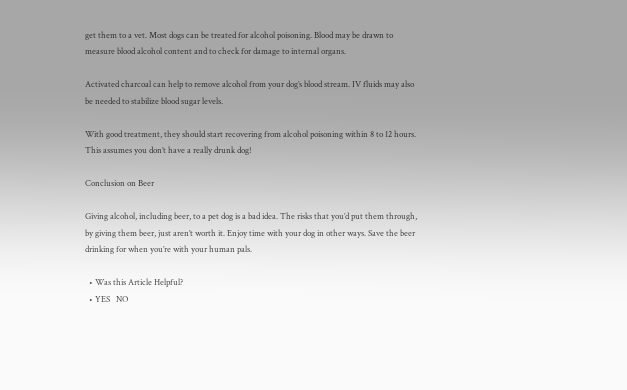get them to a vet. Most dogs can be treated for alcohol poisoning. Blood may be drawn to measure blood alcohol content and to check for damage to internal organs.

Activated charcoal can help to remove alcohol from your dog’s blood stream. IV fluids may also be needed to stabilize blood sugar levels.

With good treatment, they should start recovering from alcohol poisoning within 8 to 12 hours. This assumes you don’t have a really drunk dog!

Conclusion on Beer

Giving alcohol, including beer, to a pet dog is a bad idea. The risks that you’d put them through, by giving them beer, just aren’t worth it. Enjoy time with your dog in other ways. Save the beer drinking for when you’re with your human pals.

  • Was this Article Helpful?
  • YES   NO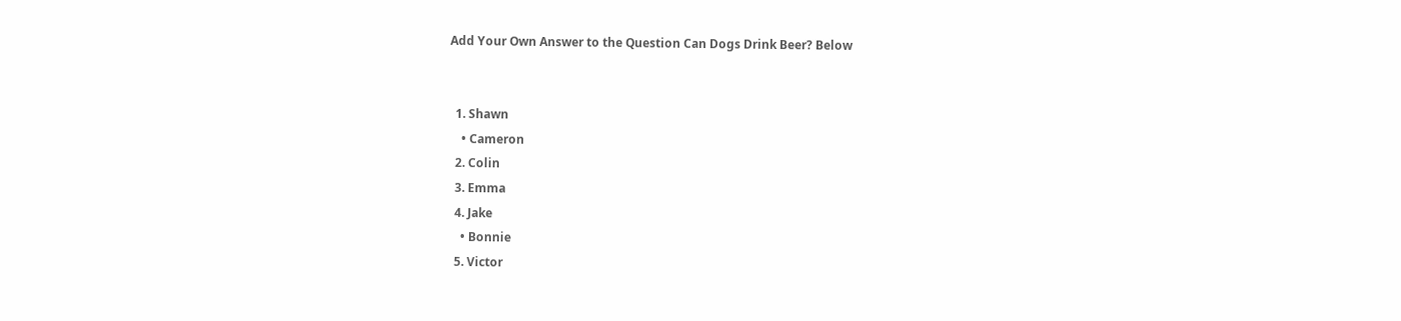Add Your Own Answer to the Question Can Dogs Drink Beer? Below


  1. Shawn
    • Cameron
  2. Colin
  3. Emma
  4. Jake
    • Bonnie
  5. Victor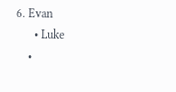6. Evan
      • Luke
    •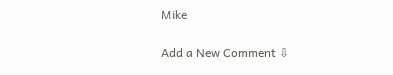Mike

Add a New Comment ⇩